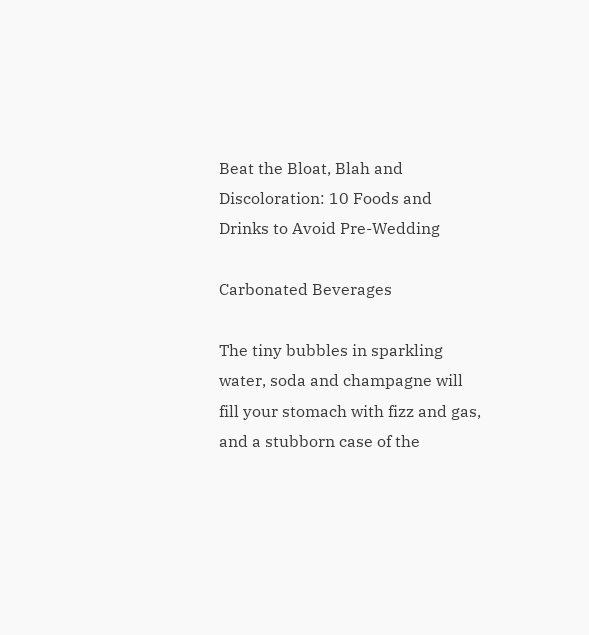Beat the Bloat, Blah and Discoloration: 10 Foods and Drinks to Avoid Pre-Wedding

Carbonated Beverages

The tiny bubbles in sparkling water, soda and champagne will fill your stomach with fizz and gas, and a stubborn case of the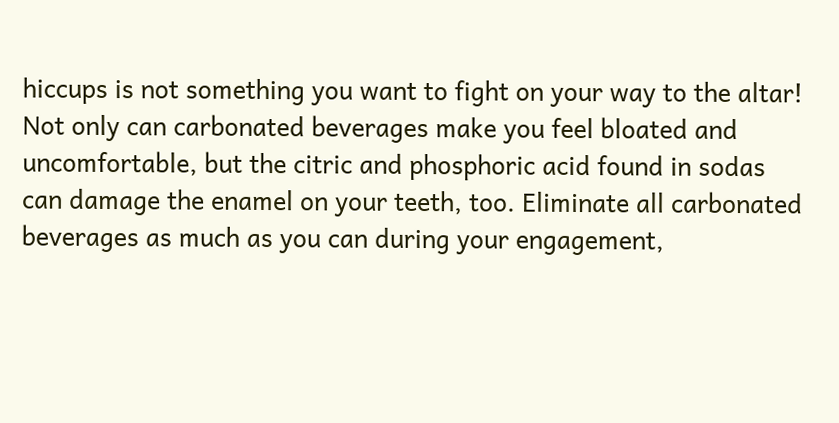hiccups is not something you want to fight on your way to the altar! Not only can carbonated beverages make you feel bloated and uncomfortable, but the citric and phosphoric acid found in sodas can damage the enamel on your teeth, too. Eliminate all carbonated beverages as much as you can during your engagement,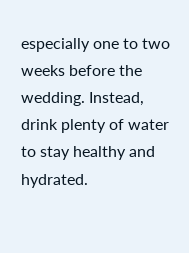especially one to two weeks before the wedding. Instead, drink plenty of water to stay healthy and hydrated.